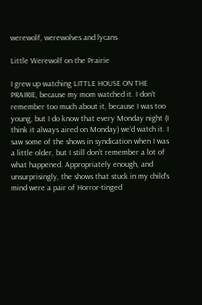werewolf, werewolves and lycans

Little Werewolf on the Prairie

I grew up watching LITTLE HOUSE ON THE PRAIRIE, because my mom watched it. I don’t remember too much about it, because I was too young, but I do know that every Monday night (I think it always aired on Monday) we’d watch it. I saw some of the shows in syndication when I was a little older, but I still don’t remember a lot of what happened. Appropriately enough, and unsurprisingly, the shows that stuck in my child’s mind were a pair of Horror-tinged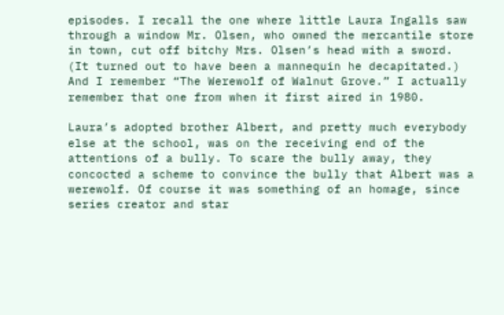episodes. I recall the one where little Laura Ingalls saw through a window Mr. Olsen, who owned the mercantile store in town, cut off bitchy Mrs. Olsen’s head with a sword. (It turned out to have been a mannequin he decapitated.) And I remember “The Werewolf of Walnut Grove.” I actually remember that one from when it first aired in 1980.

Laura’s adopted brother Albert, and pretty much everybody else at the school, was on the receiving end of the attentions of a bully. To scare the bully away, they concocted a scheme to convince the bully that Albert was a werewolf. Of course it was something of an homage, since series creator and star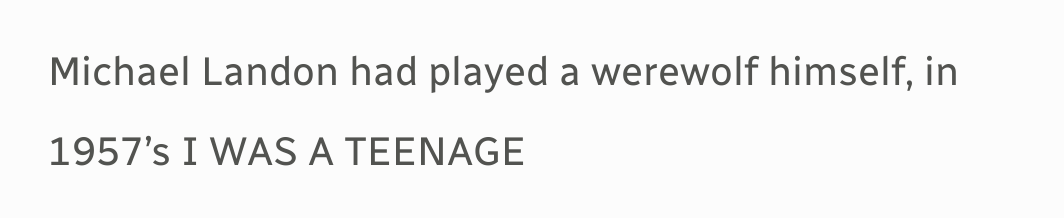Michael Landon had played a werewolf himself, in 1957’s I WAS A TEENAGE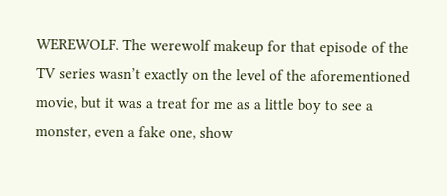WEREWOLF. The werewolf makeup for that episode of the TV series wasn’t exactly on the level of the aforementioned movie, but it was a treat for me as a little boy to see a monster, even a fake one, show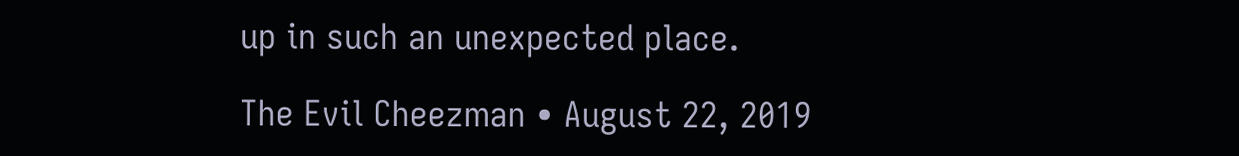up in such an unexpected place.

The Evil Cheezman • August 22, 2019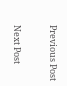Previous Post

Next Post